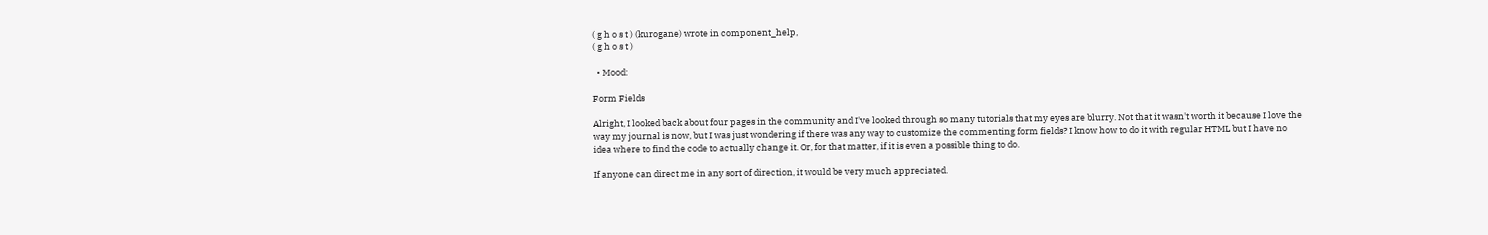( g h o s t ) (kurogane) wrote in component_help,
( g h o s t )

  • Mood:

Form Fields

Alright, I looked back about four pages in the community and I've looked through so many tutorials that my eyes are blurry. Not that it wasn't worth it because I love the way my journal is now, but I was just wondering if there was any way to customize the commenting form fields? I know how to do it with regular HTML but I have no idea where to find the code to actually change it. Or, for that matter, if it is even a possible thing to do.

If anyone can direct me in any sort of direction, it would be very much appreciated.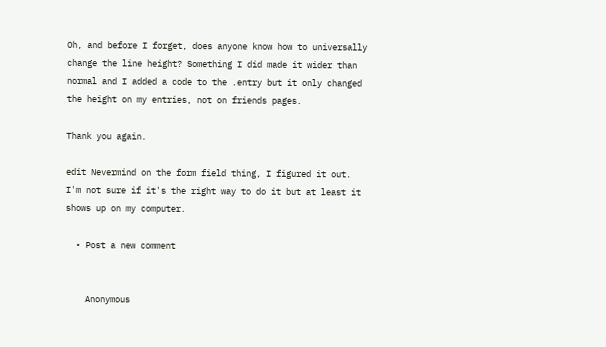Oh, and before I forget, does anyone know how to universally change the line height? Something I did made it wider than normal and I added a code to the .entry but it only changed the height on my entries, not on friends pages.

Thank you again.

edit Nevermind on the form field thing, I figured it out. I'm not sure if it's the right way to do it but at least it shows up on my computer.

  • Post a new comment


    Anonymous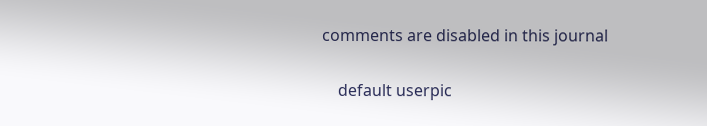comments are disabled in this journal

    default userpic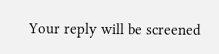Your reply will be screened